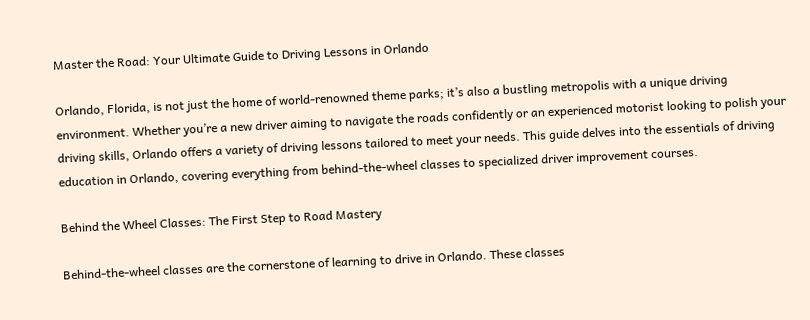Master the Road: Your Ultimate Guide to Driving Lessons in Orlando

Orlando, Florida, is not just the home of world-renowned theme parks; it’s also a bustling metropolis with a unique driving environment. Whether you’re a new driver aiming to navigate the roads confidently or an experienced motorist looking to polish your driving skills, Orlando offers a variety of driving lessons tailored to meet your needs. This guide delves into the essentials of driving education in Orlando, covering everything from behind-the-wheel classes to specialized driver improvement courses.

Behind the Wheel Classes: The First Step to Road Mastery

Behind-the-wheel classes are the cornerstone of learning to drive in Orlando. These classes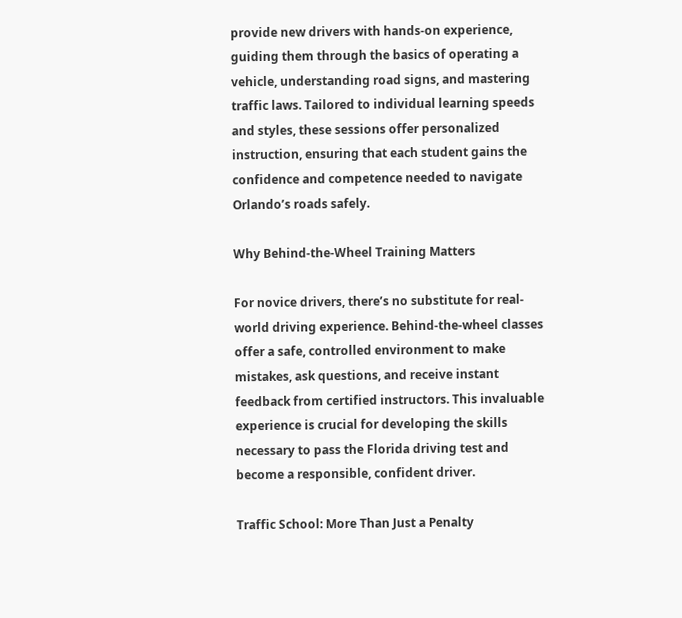provide new drivers with hands-on experience, guiding them through the basics of operating a vehicle, understanding road signs, and mastering traffic laws. Tailored to individual learning speeds and styles, these sessions offer personalized instruction, ensuring that each student gains the confidence and competence needed to navigate Orlando’s roads safely.

Why Behind-the-Wheel Training Matters

For novice drivers, there’s no substitute for real-world driving experience. Behind-the-wheel classes offer a safe, controlled environment to make mistakes, ask questions, and receive instant feedback from certified instructors. This invaluable experience is crucial for developing the skills necessary to pass the Florida driving test and become a responsible, confident driver.

Traffic School: More Than Just a Penalty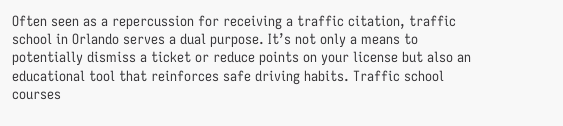Often seen as a repercussion for receiving a traffic citation, traffic school in Orlando serves a dual purpose. It’s not only a means to potentially dismiss a ticket or reduce points on your license but also an educational tool that reinforces safe driving habits. Traffic school courses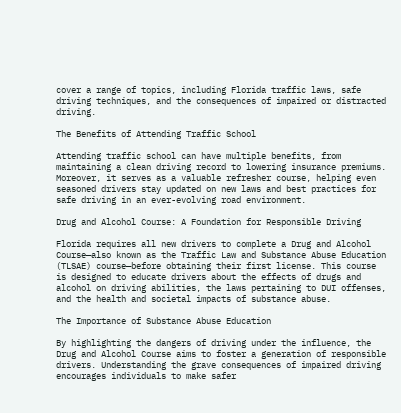cover a range of topics, including Florida traffic laws, safe driving techniques, and the consequences of impaired or distracted driving.

The Benefits of Attending Traffic School

Attending traffic school can have multiple benefits, from maintaining a clean driving record to lowering insurance premiums. Moreover, it serves as a valuable refresher course, helping even seasoned drivers stay updated on new laws and best practices for safe driving in an ever-evolving road environment.

Drug and Alcohol Course: A Foundation for Responsible Driving

Florida requires all new drivers to complete a Drug and Alcohol Course—also known as the Traffic Law and Substance Abuse Education (TLSAE) course—before obtaining their first license. This course is designed to educate drivers about the effects of drugs and alcohol on driving abilities, the laws pertaining to DUI offenses, and the health and societal impacts of substance abuse.

The Importance of Substance Abuse Education

By highlighting the dangers of driving under the influence, the Drug and Alcohol Course aims to foster a generation of responsible drivers. Understanding the grave consequences of impaired driving encourages individuals to make safer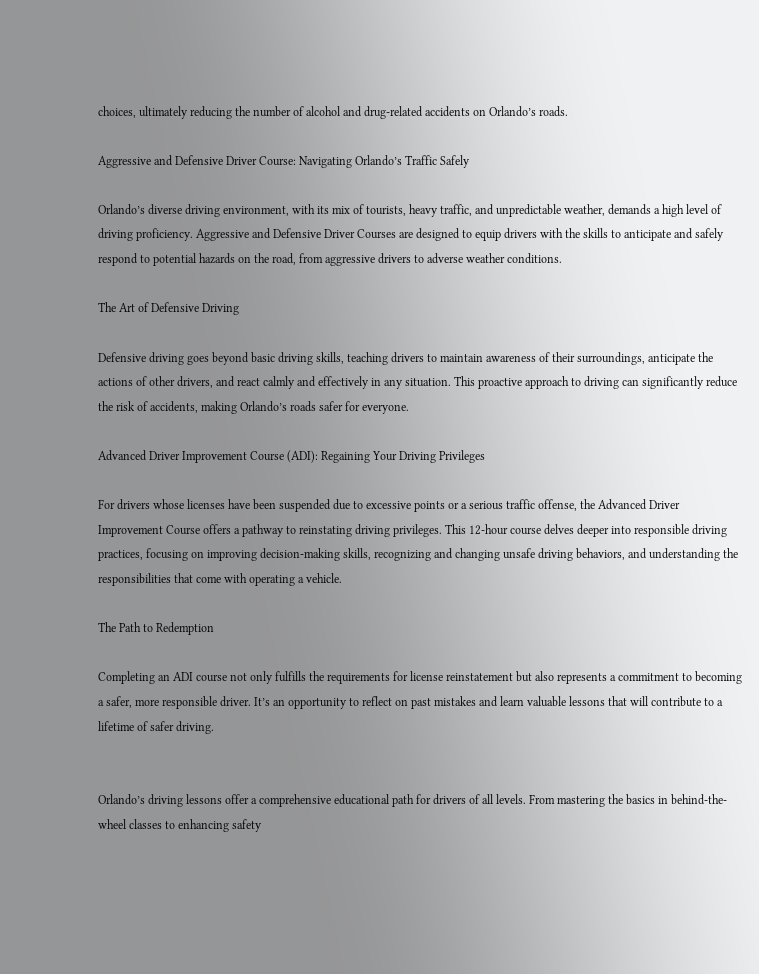choices, ultimately reducing the number of alcohol and drug-related accidents on Orlando’s roads.

Aggressive and Defensive Driver Course: Navigating Orlando’s Traffic Safely

Orlando’s diverse driving environment, with its mix of tourists, heavy traffic, and unpredictable weather, demands a high level of driving proficiency. Aggressive and Defensive Driver Courses are designed to equip drivers with the skills to anticipate and safely respond to potential hazards on the road, from aggressive drivers to adverse weather conditions.

The Art of Defensive Driving

Defensive driving goes beyond basic driving skills, teaching drivers to maintain awareness of their surroundings, anticipate the actions of other drivers, and react calmly and effectively in any situation. This proactive approach to driving can significantly reduce the risk of accidents, making Orlando’s roads safer for everyone.

Advanced Driver Improvement Course (ADI): Regaining Your Driving Privileges

For drivers whose licenses have been suspended due to excessive points or a serious traffic offense, the Advanced Driver Improvement Course offers a pathway to reinstating driving privileges. This 12-hour course delves deeper into responsible driving practices, focusing on improving decision-making skills, recognizing and changing unsafe driving behaviors, and understanding the responsibilities that come with operating a vehicle.

The Path to Redemption

Completing an ADI course not only fulfills the requirements for license reinstatement but also represents a commitment to becoming a safer, more responsible driver. It’s an opportunity to reflect on past mistakes and learn valuable lessons that will contribute to a lifetime of safer driving.


Orlando’s driving lessons offer a comprehensive educational path for drivers of all levels. From mastering the basics in behind-the-wheel classes to enhancing safety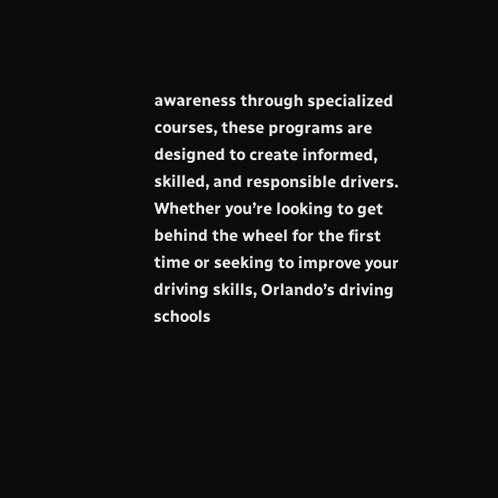awareness through specialized courses, these programs are designed to create informed, skilled, and responsible drivers. Whether you’re looking to get behind the wheel for the first time or seeking to improve your driving skills, Orlando’s driving schools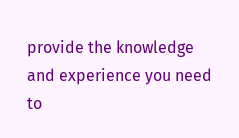provide the knowledge and experience you need to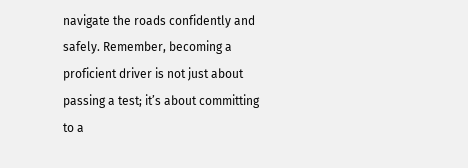navigate the roads confidently and safely. Remember, becoming a proficient driver is not just about passing a test; it’s about committing to a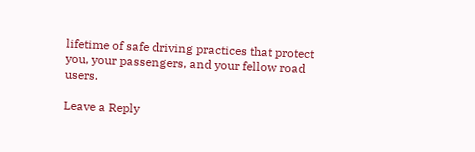lifetime of safe driving practices that protect you, your passengers, and your fellow road users.

Leave a Reply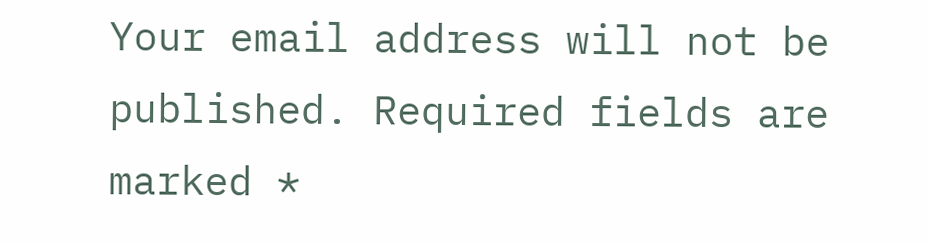Your email address will not be published. Required fields are marked *